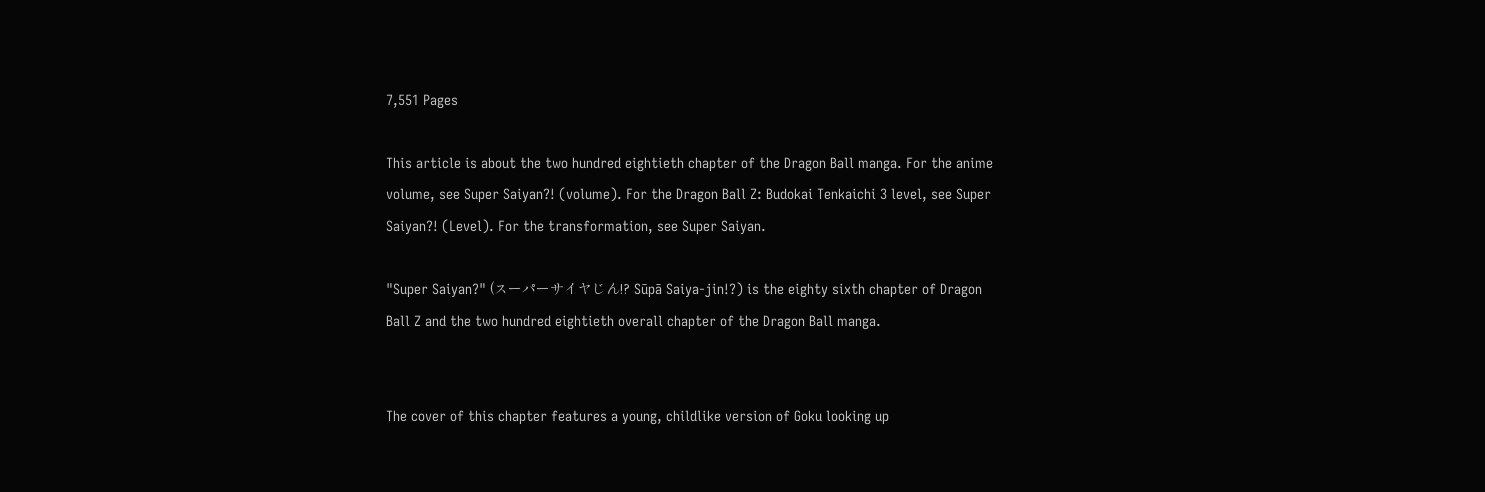7,551 Pages

This article is about the two hundred eightieth chapter of the Dragon Ball manga. For the anime volume, see Super Saiyan?! (volume). For the Dragon Ball Z: Budokai Tenkaichi 3 level, see Super Saiyan?! (Level). For the transformation, see Super Saiyan.

"Super Saiyan?" (スーパーサイヤじん!? Sūpā Saiya-jin!?) is the eighty sixth chapter of Dragon Ball Z and the two hundred eightieth overall chapter of the Dragon Ball manga.


The cover of this chapter features a young, childlike version of Goku looking up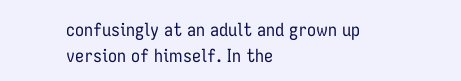confusingly at an adult and grown up version of himself. In the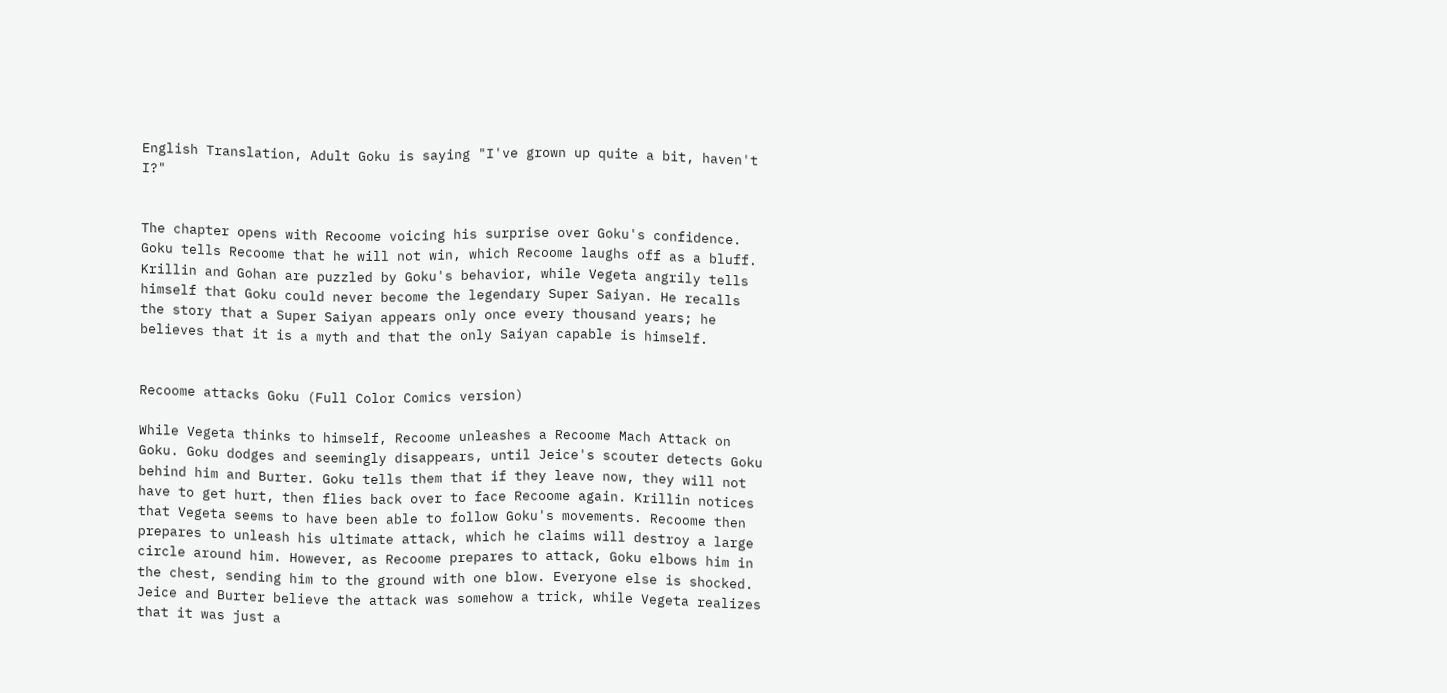English Translation, Adult Goku is saying "I've grown up quite a bit, haven't I?"


The chapter opens with Recoome voicing his surprise over Goku's confidence. Goku tells Recoome that he will not win, which Recoome laughs off as a bluff. Krillin and Gohan are puzzled by Goku's behavior, while Vegeta angrily tells himself that Goku could never become the legendary Super Saiyan. He recalls the story that a Super Saiyan appears only once every thousand years; he believes that it is a myth and that the only Saiyan capable is himself.


Recoome attacks Goku (Full Color Comics version)

While Vegeta thinks to himself, Recoome unleashes a Recoome Mach Attack on Goku. Goku dodges and seemingly disappears, until Jeice's scouter detects Goku behind him and Burter. Goku tells them that if they leave now, they will not have to get hurt, then flies back over to face Recoome again. Krillin notices that Vegeta seems to have been able to follow Goku's movements. Recoome then prepares to unleash his ultimate attack, which he claims will destroy a large circle around him. However, as Recoome prepares to attack, Goku elbows him in the chest, sending him to the ground with one blow. Everyone else is shocked. Jeice and Burter believe the attack was somehow a trick, while Vegeta realizes that it was just a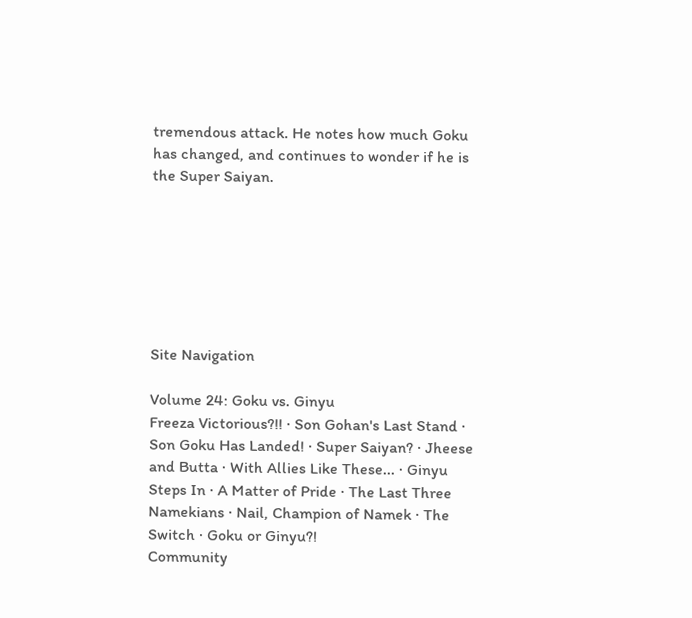tremendous attack. He notes how much Goku has changed, and continues to wonder if he is the Super Saiyan.







Site Navigation

Volume 24: Goku vs. Ginyu
Freeza Victorious?!! · Son Gohan's Last Stand · Son Goku Has Landed! · Super Saiyan? · Jheese and Butta · With Allies Like These... · Ginyu Steps In · A Matter of Pride · The Last Three Namekians · Nail, Champion of Namek · The Switch · Goku or Ginyu?!
Community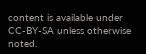content is available under CC-BY-SA unless otherwise noted.